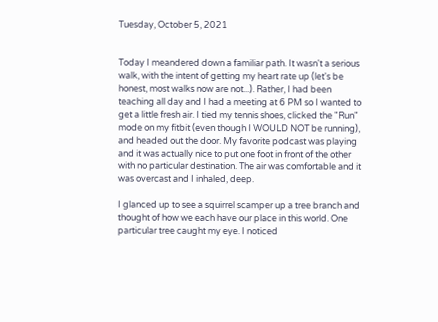Tuesday, October 5, 2021


Today I meandered down a familiar path. It wasn't a serious walk, with the intent of getting my heart rate up (let's be honest, most walks now are not...). Rather, I had been teaching all day and I had a meeting at 6 PM so I wanted to get a little fresh air. I tied my tennis shoes, clicked the "Run" mode on my fitbit (even though I WOULD NOT be running), and headed out the door. My favorite podcast was playing and it was actually nice to put one foot in front of the other with no particular destination. The air was comfortable and it was overcast and I inhaled, deep.

I glanced up to see a squirrel scamper up a tree branch and thought of how we each have our place in this world. One particular tree caught my eye. I noticed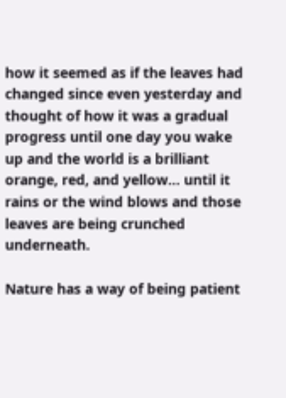how it seemed as if the leaves had changed since even yesterday and thought of how it was a gradual progress until one day you wake up and the world is a brilliant orange, red, and yellow... until it rains or the wind blows and those leaves are being crunched underneath.

Nature has a way of being patient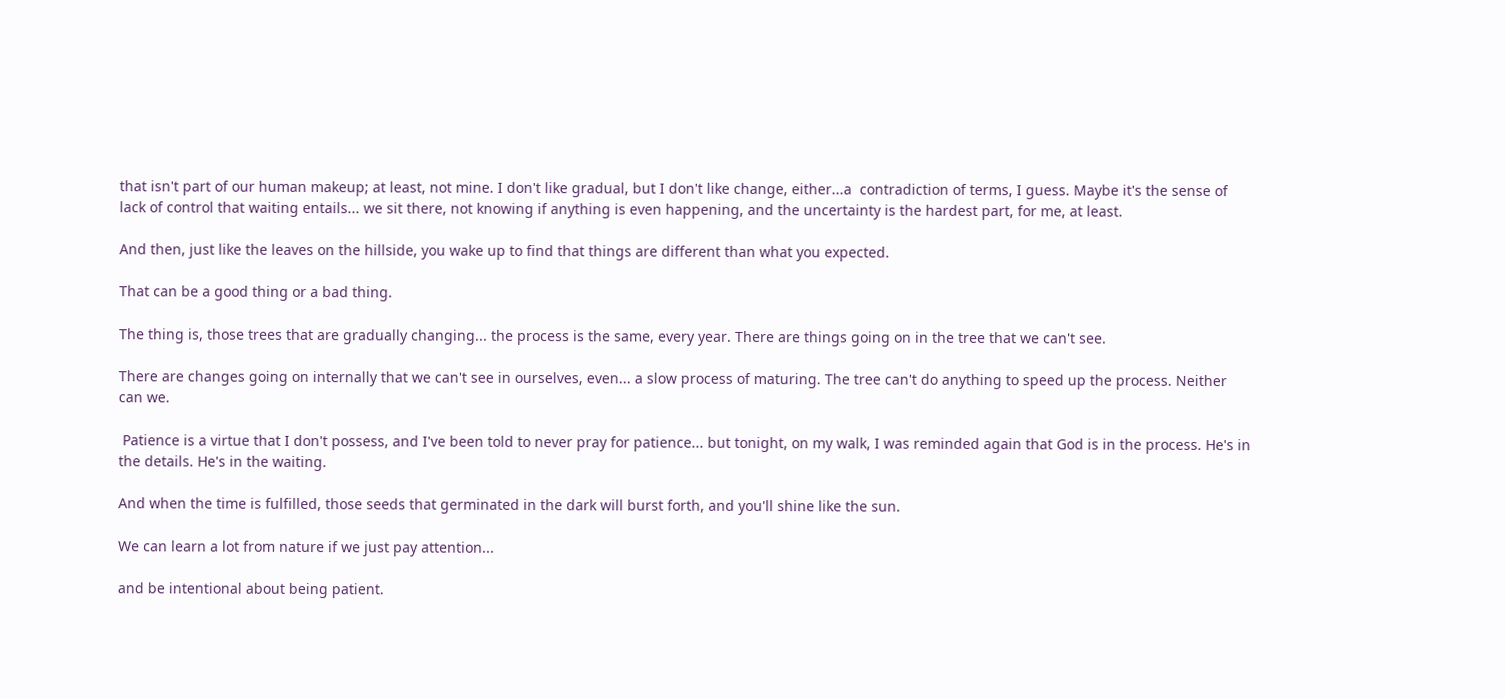that isn't part of our human makeup; at least, not mine. I don't like gradual, but I don't like change, either...a  contradiction of terms, I guess. Maybe it's the sense of lack of control that waiting entails... we sit there, not knowing if anything is even happening, and the uncertainty is the hardest part, for me, at least.

And then, just like the leaves on the hillside, you wake up to find that things are different than what you expected.

That can be a good thing or a bad thing.

The thing is, those trees that are gradually changing... the process is the same, every year. There are things going on in the tree that we can't see.

There are changes going on internally that we can't see in ourselves, even... a slow process of maturing. The tree can't do anything to speed up the process. Neither can we.

 Patience is a virtue that I don't possess, and I've been told to never pray for patience... but tonight, on my walk, I was reminded again that God is in the process. He's in the details. He's in the waiting.

And when the time is fulfilled, those seeds that germinated in the dark will burst forth, and you'll shine like the sun.

We can learn a lot from nature if we just pay attention...

and be intentional about being patient.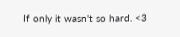If only it wasn't so hard. <3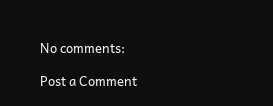No comments:

Post a Comment